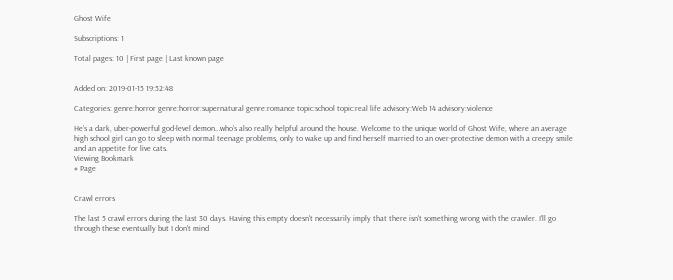Ghost Wife

Subscriptions: 1

Total pages: 10 | First page | Last known page


Added on: 2019-01-15 19:52:48

Categories: genre:horror genre:horror:supernatural genre:romance topic:school topic:real life advisory:Web 14 advisory:violence

He’s a dark, uber-powerful god-level demon…who’s also really helpful around the house. Welcome to the unique world of Ghost Wife, where an average high school girl can go to sleep with normal teenage problems, only to wake up and find herself married to an over-protective demon with a creepy smile and an appetite for live cats.
Viewing Bookmark
# Page


Crawl errors

The last 5 crawl errors during the last 30 days. Having this empty doesn't necessarily imply that there isn't something wrong with the crawler. I'll go through these eventually but I don't mind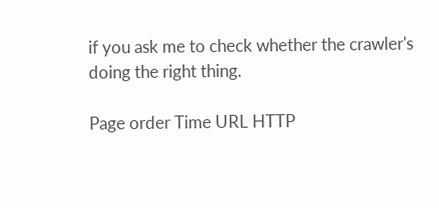if you ask me to check whether the crawler's doing the right thing.

Page order Time URL HTTP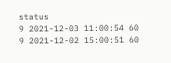status
9 2021-12-03 11:00:54 60
9 2021-12-02 15:00:51 60